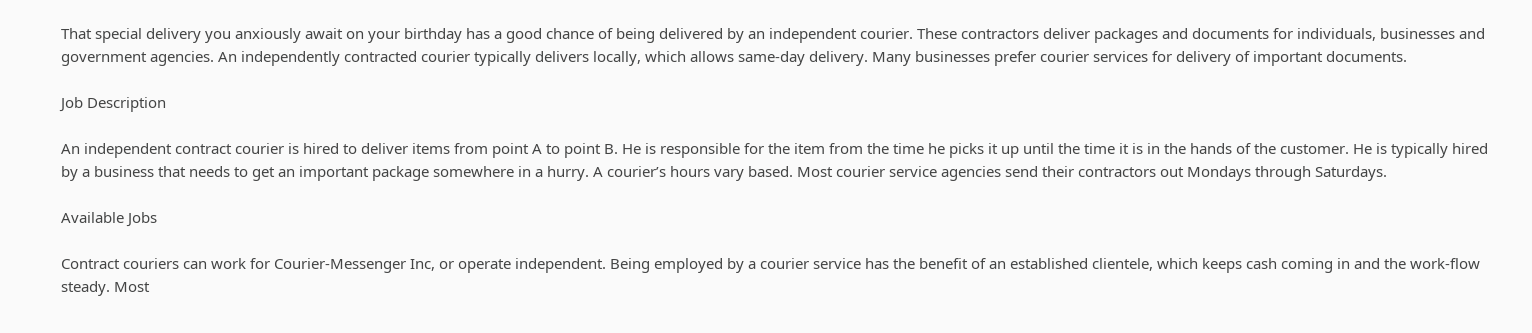That special delivery you anxiously await on your birthday has a good chance of being delivered by an independent courier. These contractors deliver packages and documents for individuals, businesses and government agencies. An independently contracted courier typically delivers locally, which allows same-day delivery. Many businesses prefer courier services for delivery of important documents.

Job Description

An independent contract courier is hired to deliver items from point A to point B. He is responsible for the item from the time he picks it up until the time it is in the hands of the customer. He is typically hired by a business that needs to get an important package somewhere in a hurry. A courier’s hours vary based. Most courier service agencies send their contractors out Mondays through Saturdays.

Available Jobs

Contract couriers can work for Courier-Messenger Inc, or operate independent. Being employed by a courier service has the benefit of an established clientele, which keeps cash coming in and the work-flow steady. Most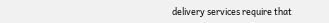delivery services require that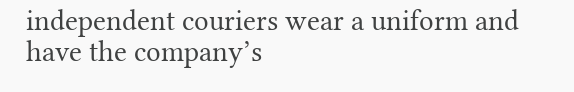independent couriers wear a uniform and have the company’s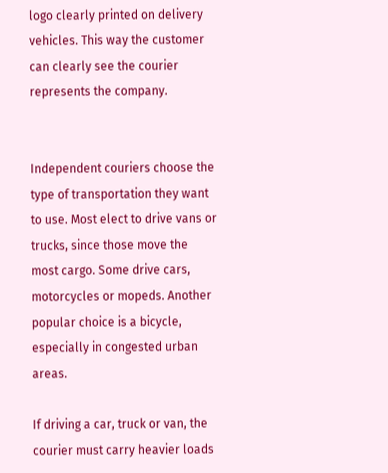logo clearly printed on delivery vehicles. This way the customer can clearly see the courier represents the company.


Independent couriers choose the type of transportation they want to use. Most elect to drive vans or trucks, since those move the most cargo. Some drive cars, motorcycles or mopeds. Another popular choice is a bicycle, especially in congested urban areas.

If driving a car, truck or van, the courier must carry heavier loads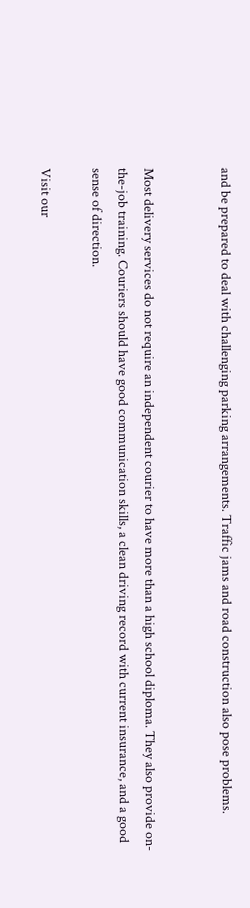and be prepared to deal with challenging parking arrangements. Traffic jams and road construction also pose problems.


Most delivery services do not require an independent courier to have more than a high school diploma. They also provide on-the-job training. Couriers should have good communication skills, a clean driving record with current insurance, and a good sense of direction.

Visit our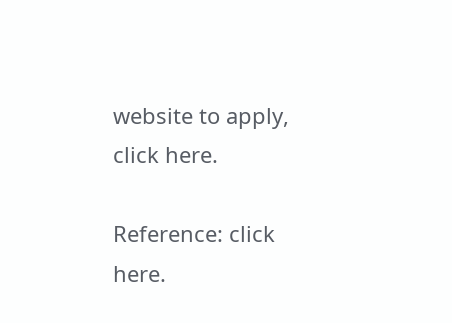website to apply, click here.

Reference: click here.